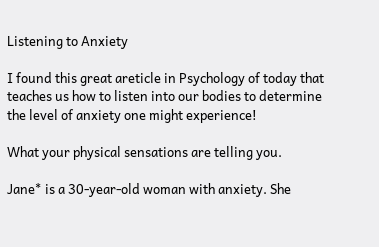Listening to Anxiety

I found this great areticle in Psychology of today that teaches us how to listen into our bodies to determine the level of anxiety one might experience!

What your physical sensations are telling you.

Jane* is a 30-year-old woman with anxiety. She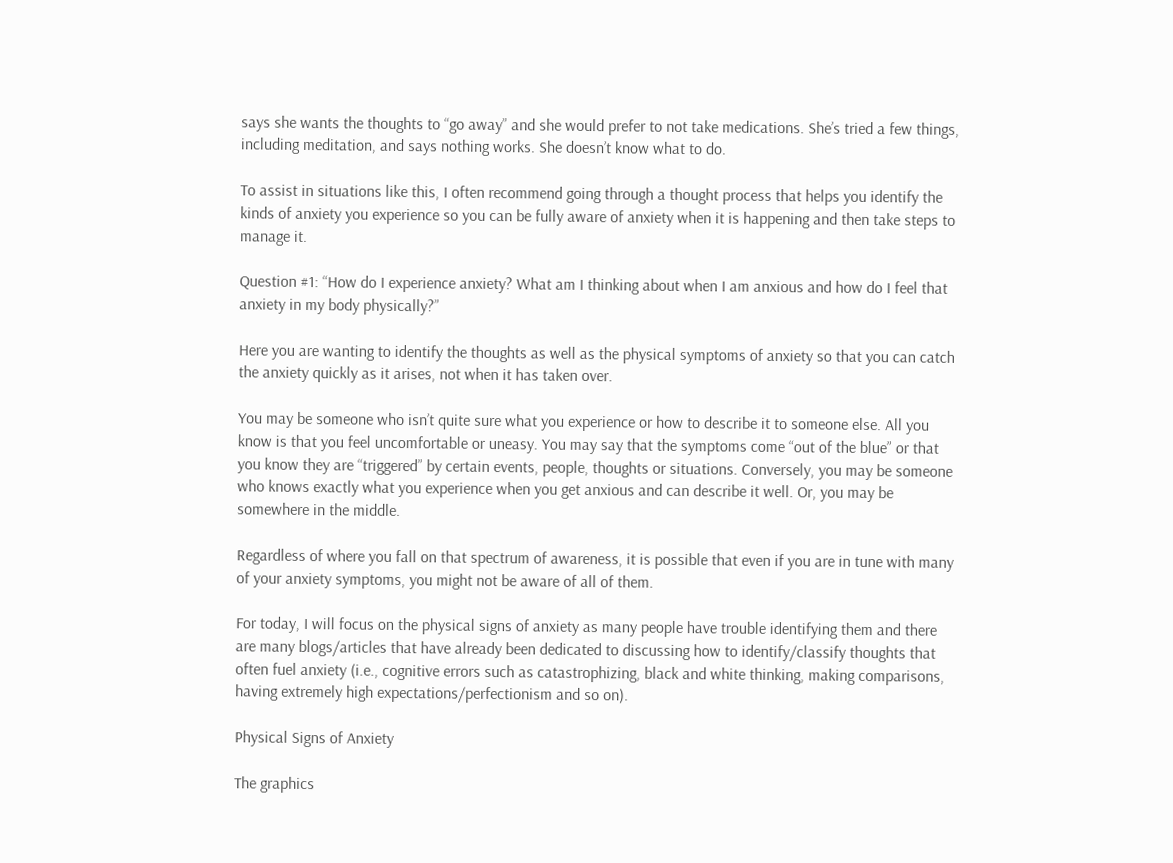says she wants the thoughts to “go away” and she would prefer to not take medications. She’s tried a few things, including meditation, and says nothing works. She doesn’t know what to do.

To assist in situations like this, I often recommend going through a thought process that helps you identify the kinds of anxiety you experience so you can be fully aware of anxiety when it is happening and then take steps to manage it.

Question #1: “How do I experience anxiety? What am I thinking about when I am anxious and how do I feel that anxiety in my body physically?”

Here you are wanting to identify the thoughts as well as the physical symptoms of anxiety so that you can catch the anxiety quickly as it arises, not when it has taken over.

You may be someone who isn’t quite sure what you experience or how to describe it to someone else. All you know is that you feel uncomfortable or uneasy. You may say that the symptoms come “out of the blue” or that you know they are “triggered” by certain events, people, thoughts or situations. Conversely, you may be someone who knows exactly what you experience when you get anxious and can describe it well. Or, you may be somewhere in the middle.

Regardless of where you fall on that spectrum of awareness, it is possible that even if you are in tune with many of your anxiety symptoms, you might not be aware of all of them.

For today, I will focus on the physical signs of anxiety as many people have trouble identifying them and there are many blogs/articles that have already been dedicated to discussing how to identify/classify thoughts that often fuel anxiety (i.e., cognitive errors such as catastrophizing, black and white thinking, making comparisons, having extremely high expectations/perfectionism and so on).

Physical Signs of Anxiety

The graphics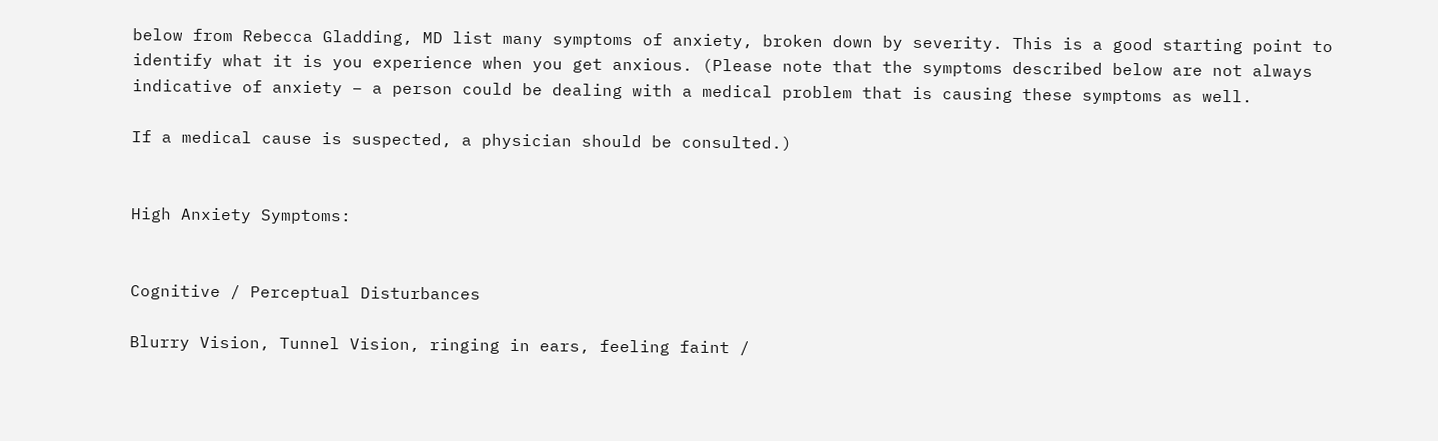below from Rebecca Gladding, MD list many symptoms of anxiety, broken down by severity. This is a good starting point to identify what it is you experience when you get anxious. (Please note that the symptoms described below are not always indicative of anxiety – a person could be dealing with a medical problem that is causing these symptoms as well.

If a medical cause is suspected, a physician should be consulted.)


High Anxiety Symptoms:


Cognitive / Perceptual Disturbances

Blurry Vision, Tunnel Vision, ringing in ears, feeling faint /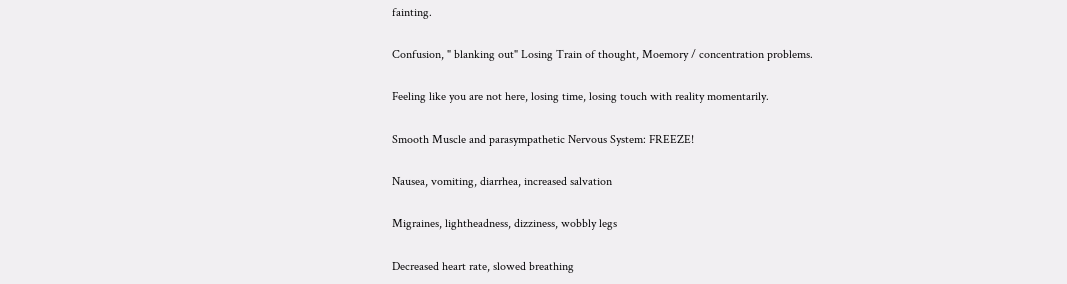fainting.

Confusion, " blanking out" Losing Train of thought, Moemory / concentration problems.

Feeling like you are not here, losing time, losing touch with reality momentarily.

Smooth Muscle and parasympathetic Nervous System: FREEZE!

Nausea, vomiting, diarrhea, increased salvation

Migraines, lightheadness, dizziness, wobbly legs

Decreased heart rate, slowed breathing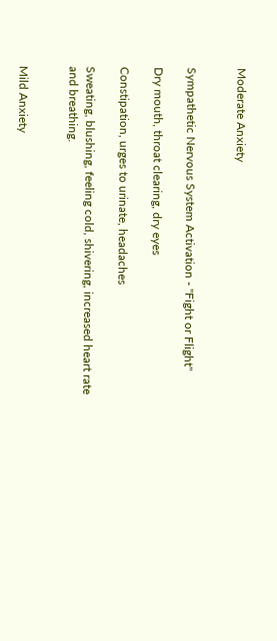Moderate Anxiety


Sympathetic Nervous System Activation - "Fight or Flight"

Dry mouth, throat clearing, dry eyes

Constipation, urges to urinate, headaches

Sweating, blushing, feeling cold, shivering, increased heart rate and breathing.


Mild Anxiety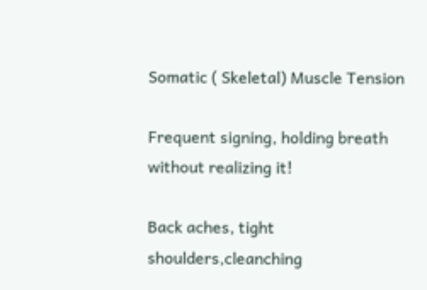Somatic ( Skeletal) Muscle Tension

Frequent signing, holding breath without realizing it!

Back aches, tight shoulders,cleanching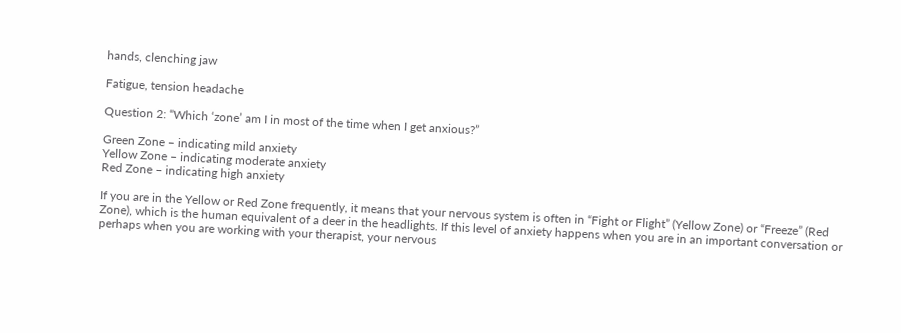hands, clenching jaw

Fatigue, tension headache

Question 2: “Which ‘zone’ am I in most of the time when I get anxious?”

Green Zone – indicating mild anxiety
Yellow Zone – indicating moderate anxiety
Red Zone – indicating high anxiety

If you are in the Yellow or Red Zone frequently, it means that your nervous system is often in “Fight or Flight” (Yellow Zone) or “Freeze” (Red Zone), which is the human equivalent of a deer in the headlights. If this level of anxiety happens when you are in an important conversation or perhaps when you are working with your therapist, your nervous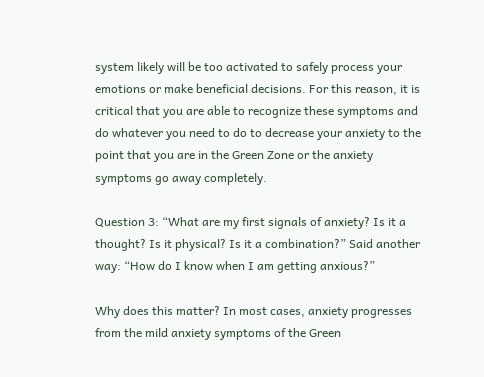system likely will be too activated to safely process your emotions or make beneficial decisions. For this reason, it is critical that you are able to recognize these symptoms and do whatever you need to do to decrease your anxiety to the point that you are in the Green Zone or the anxiety symptoms go away completely.

Question 3: “What are my first signals of anxiety? Is it a thought? Is it physical? Is it a combination?” Said another way: “How do I know when I am getting anxious?”

Why does this matter? In most cases, anxiety progresses from the mild anxiety symptoms of the Green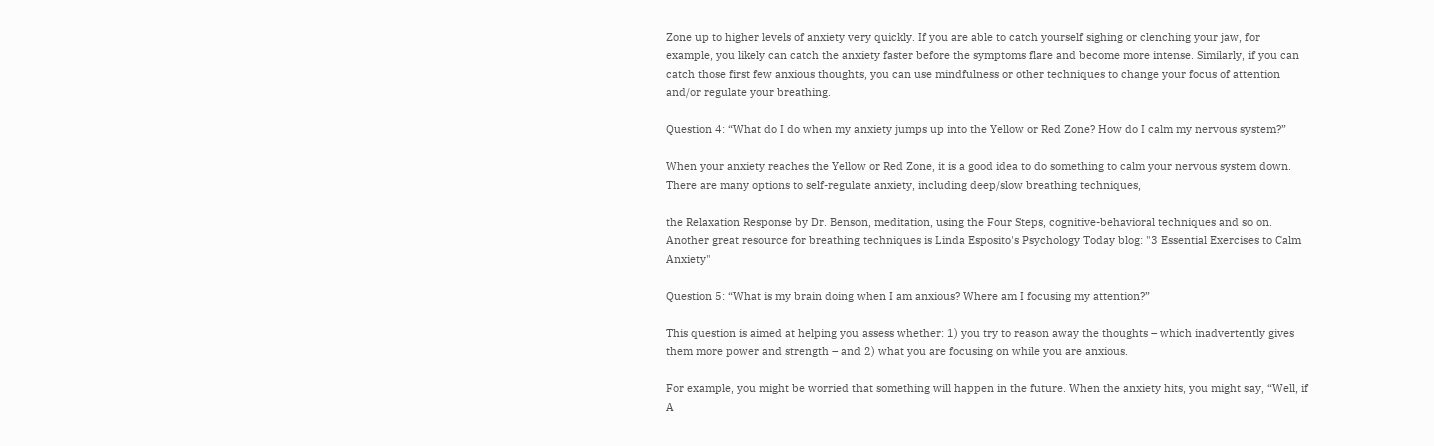Zone up to higher levels of anxiety very quickly. If you are able to catch yourself sighing or clenching your jaw, for example, you likely can catch the anxiety faster before the symptoms flare and become more intense. Similarly, if you can catch those first few anxious thoughts, you can use mindfulness or other techniques to change your focus of attention and/or regulate your breathing.

Question 4: “What do I do when my anxiety jumps up into the Yellow or Red Zone? How do I calm my nervous system?”

When your anxiety reaches the Yellow or Red Zone, it is a good idea to do something to calm your nervous system down. There are many options to self-regulate anxiety, including deep/slow breathing techniques,

the Relaxation Response by Dr. Benson, meditation, using the Four Steps, cognitive-behavioral techniques and so on. Another great resource for breathing techniques is Linda Esposito's Psychology Today blog: "3 Essential Exercises to Calm Anxiety"

Question 5: “What is my brain doing when I am anxious? Where am I focusing my attention?”

This question is aimed at helping you assess whether: 1) you try to reason away the thoughts – which inadvertently gives them more power and strength – and 2) what you are focusing on while you are anxious.

For example, you might be worried that something will happen in the future. When the anxiety hits, you might say, “Well, if A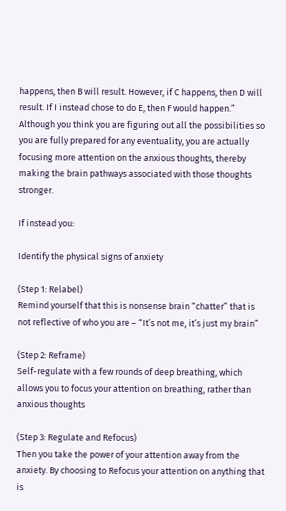happens, then B will result. However, if C happens, then D will result. If I instead chose to do E, then F would happen.” Although you think you are figuring out all the possibilities so you are fully prepared for any eventuality, you are actually focusing more attention on the anxious thoughts, thereby making the brain pathways associated with those thoughts stronger.

If instead you:

Identify the physical signs of anxiety

(Step 1: Relabel)
Remind yourself that this is nonsense brain “chatter” that is not reflective of who you are – “It’s not me, it’s just my brain”

(Step 2: Reframe)
Self-regulate with a few rounds of deep breathing, which allows you to focus your attention on breathing, rather than anxious thoughts

(Step 3: Regulate and Refocus)
Then you take the power of your attention away from the anxiety. By choosing to Refocus your attention on anything that is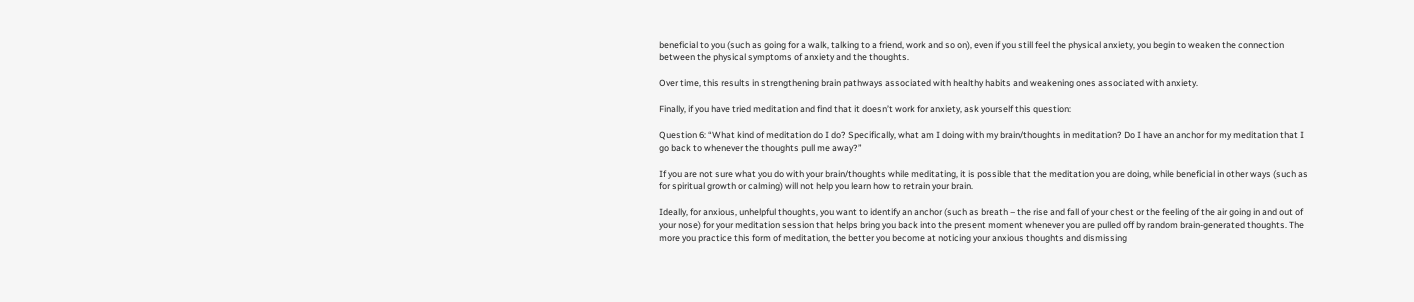beneficial to you (such as going for a walk, talking to a friend, work and so on), even if you still feel the physical anxiety, you begin to weaken the connection between the physical symptoms of anxiety and the thoughts.

Over time, this results in strengthening brain pathways associated with healthy habits and weakening ones associated with anxiety.

Finally, if you have tried meditation and find that it doesn’t work for anxiety, ask yourself this question:

Question 6: “What kind of meditation do I do? Specifically, what am I doing with my brain/thoughts in meditation? Do I have an anchor for my meditation that I go back to whenever the thoughts pull me away?”

If you are not sure what you do with your brain/thoughts while meditating, it is possible that the meditation you are doing, while beneficial in other ways (such as for spiritual growth or calming) will not help you learn how to retrain your brain.

Ideally, for anxious, unhelpful thoughts, you want to identify an anchor (such as breath – the rise and fall of your chest or the feeling of the air going in and out of your nose) for your meditation session that helps bring you back into the present moment whenever you are pulled off by random brain-generated thoughts. The more you practice this form of meditation, the better you become at noticing your anxious thoughts and dismissing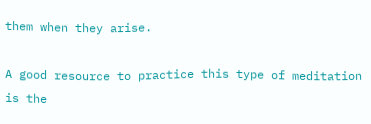them when they arise.

A good resource to practice this type of meditation is the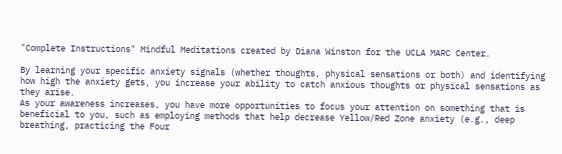"Complete Instructions" Mindful Meditations created by Diana Winston for the UCLA MARC Center.

By learning your specific anxiety signals (whether thoughts, physical sensations or both) and identifying how high the anxiety gets, you increase your ability to catch anxious thoughts or physical sensations as they arise.
As your awareness increases, you have more opportunities to focus your attention on something that is beneficial to you, such as employing methods that help decrease Yellow/Red Zone anxiety (e.g., deep breathing, practicing the Four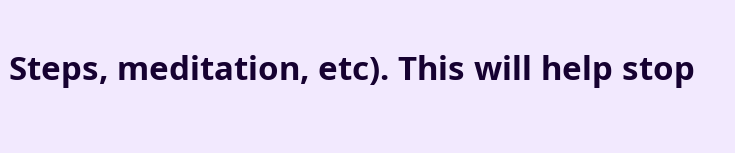Steps, meditation, etc). This will help stop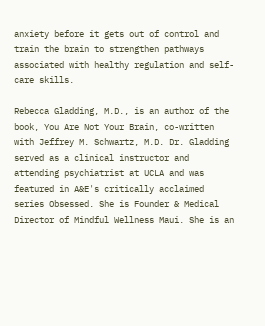anxiety before it gets out of control and train the brain to strengthen pathways associated with healthy regulation and self-care skills.

Rebecca Gladding, M.D., is an author of the book, You Are Not Your Brain, co-written with Jeffrey M. Schwartz, M.D. Dr. Gladding served as a clinical instructor and attending psychiatrist at UCLA and was featured in A&E's critically acclaimed series Obsessed. She is Founder & Medical Director of Mindful Wellness Maui. She is an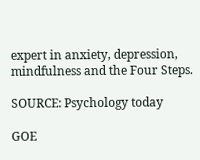expert in anxiety, depression, mindfulness and the Four Steps.

SOURCE: Psychology today

GOE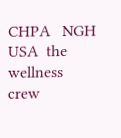CHPA   NGH USA  the wellness crew